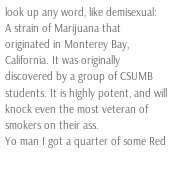look up any word, like demisexual:
A strain of Marijuana that originated in Monterey Bay, California. It was originally discovered by a group of CSUMB students. It is highly potent, and will knock even the most veteran of smokers on their ass.
Yo man I got a quarter of some Red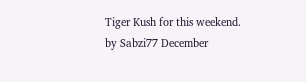Tiger Kush for this weekend.
by Sabzi77 December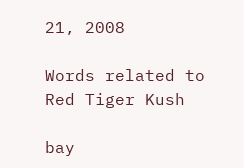21, 2008

Words related to Red Tiger Kush

bay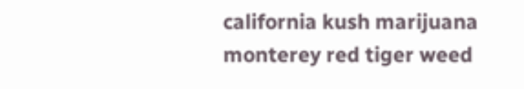california kush marijuana monterey red tiger weed